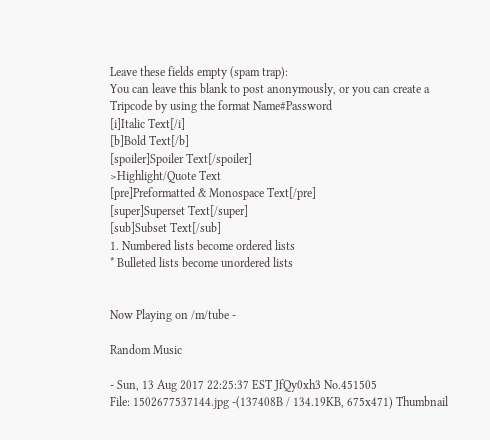Leave these fields empty (spam trap):
You can leave this blank to post anonymously, or you can create a Tripcode by using the format Name#Password
[i]Italic Text[/i]
[b]Bold Text[/b]
[spoiler]Spoiler Text[/spoiler]
>Highlight/Quote Text
[pre]Preformatted & Monospace Text[/pre]
[super]Superset Text[/super]
[sub]Subset Text[/sub]
1. Numbered lists become ordered lists
* Bulleted lists become unordered lists


Now Playing on /m/tube -

Random Music

- Sun, 13 Aug 2017 22:25:37 EST JfQy0xh3 No.451505
File: 1502677537144.jpg -(137408B / 134.19KB, 675x471) Thumbnail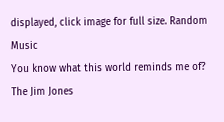displayed, click image for full size. Random Music
You know what this world reminds me of? The Jim Jones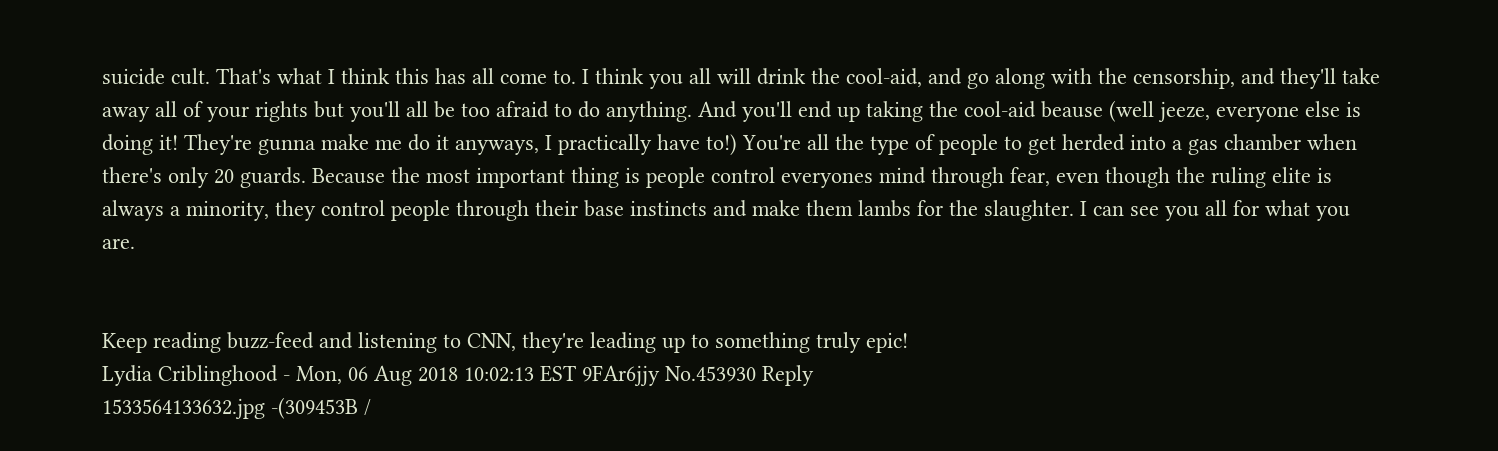suicide cult. That's what I think this has all come to. I think you all will drink the cool-aid, and go along with the censorship, and they'll take away all of your rights but you'll all be too afraid to do anything. And you'll end up taking the cool-aid beause (well jeeze, everyone else is doing it! They're gunna make me do it anyways, I practically have to!) You're all the type of people to get herded into a gas chamber when there's only 20 guards. Because the most important thing is people control everyones mind through fear, even though the ruling elite is always a minority, they control people through their base instincts and make them lambs for the slaughter. I can see you all for what you are.


Keep reading buzz-feed and listening to CNN, they're leading up to something truly epic!
Lydia Criblinghood - Mon, 06 Aug 2018 10:02:13 EST 9FAr6jjy No.453930 Reply
1533564133632.jpg -(309453B /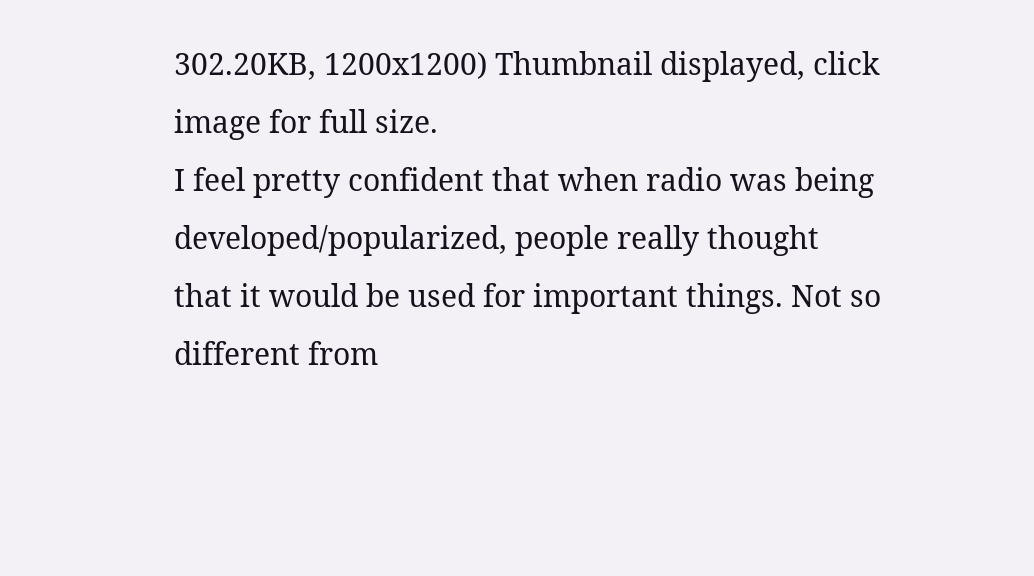302.20KB, 1200x1200) Thumbnail displayed, click image for full size.
I feel pretty confident that when radio was being developed/popularized, people really thought that it would be used for important things. Not so different from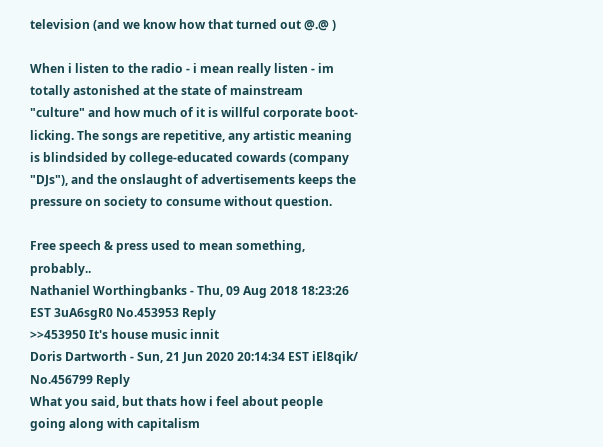television (and we know how that turned out @.@ )

When i listen to the radio - i mean really listen - im totally astonished at the state of mainstream "culture" and how much of it is willful corporate boot-licking. The songs are repetitive, any artistic meaning is blindsided by college-educated cowards (company "DJs"), and the onslaught of advertisements keeps the pressure on society to consume without question.

Free speech & press used to mean something, probably..
Nathaniel Worthingbanks - Thu, 09 Aug 2018 18:23:26 EST 3uA6sgR0 No.453953 Reply
>>453950 It's house music innit
Doris Dartworth - Sun, 21 Jun 2020 20:14:34 EST iEl8qik/ No.456799 Reply
What you said, but thats how i feel about people going along with capitalism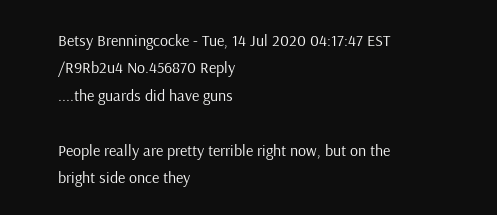Betsy Brenningcocke - Tue, 14 Jul 2020 04:17:47 EST /R9Rb2u4 No.456870 Reply
....the guards did have guns

People really are pretty terrible right now, but on the bright side once they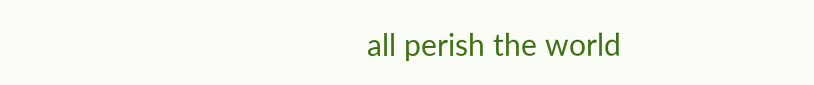all perish the world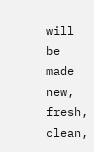will be made new, fresh, clean,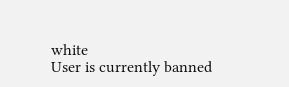white
User is currently banned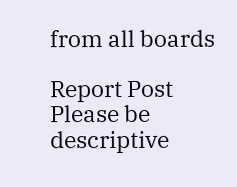from all boards

Report Post
Please be descriptive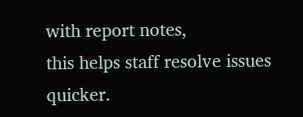with report notes,
this helps staff resolve issues quicker.